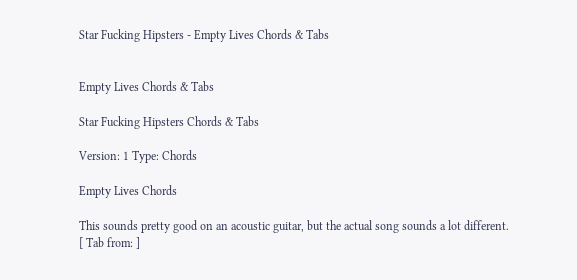Star Fucking Hipsters - Empty Lives Chords & Tabs


Empty Lives Chords & Tabs

Star Fucking Hipsters Chords & Tabs

Version: 1 Type: Chords

Empty Lives Chords

This sounds pretty good on an acoustic guitar, but the actual song sounds a lot different.
[ Tab from: ]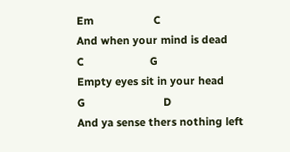Em                    C
And when your mind is dead
C                      G
Empty eyes sit in your head
G                          D
And ya sense thers nothing left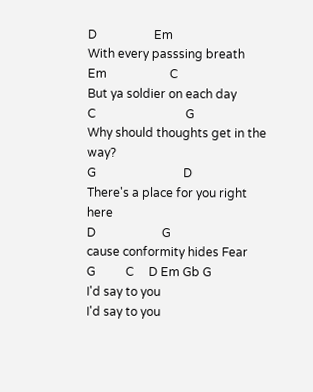D                   Em
With every passsing breath
Em                     C
But ya soldier on each day
C                              G
Why should thoughts get in the way?
G                             D
There's a place for you right here
D                      G
cause conformity hides Fear
G          C     D Em Gb G
I'd say to you
I'd say to you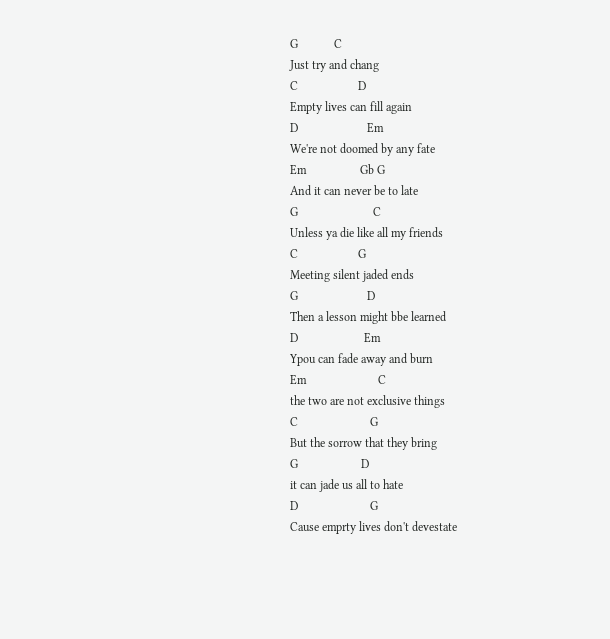G            C
Just try and chang
C                    D
Empty lives can fill again
D                       Em
We're not doomed by any fate
Em                  Gb G
And it can never be to late
G                         C
Unless ya die like all my friends
C                    G
Meeting silent jaded ends
G                       D
Then a lesson might bbe learned
D                      Em
Ypou can fade away and burn
Em                        C
the two are not exclusive things
C                        G
But the sorrow that they bring
G                     D
it can jade us all to hate
D                        G
Cause emprty lives don't devestate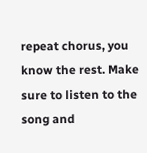repeat chorus, you know the rest. Make sure to listen to the song and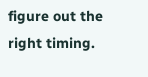figure out the right timing.